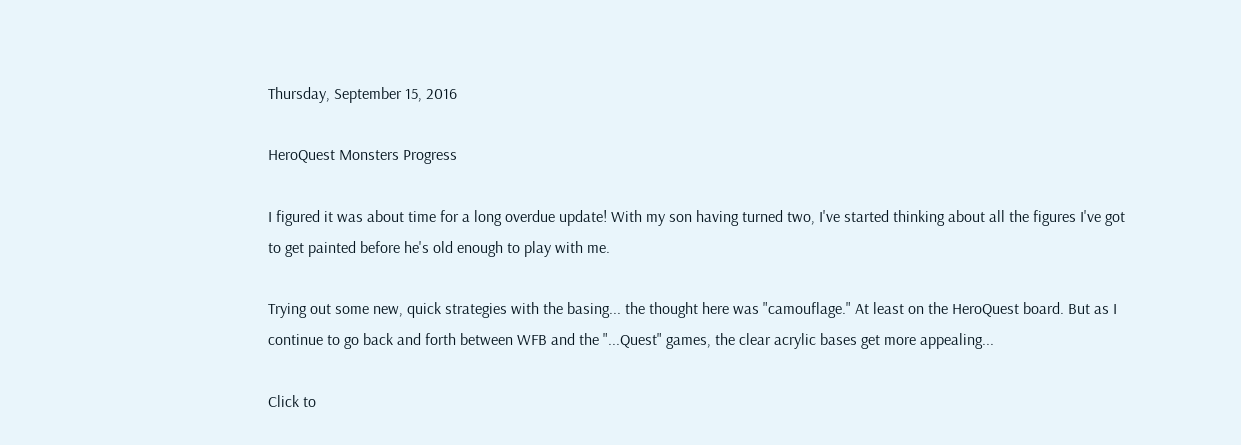Thursday, September 15, 2016

HeroQuest Monsters Progress

I figured it was about time for a long overdue update! With my son having turned two, I've started thinking about all the figures I've got to get painted before he's old enough to play with me.

Trying out some new, quick strategies with the basing... the thought here was "camouflage." At least on the HeroQuest board. But as I continue to go back and forth between WFB and the "...Quest" games, the clear acrylic bases get more appealing...

Click to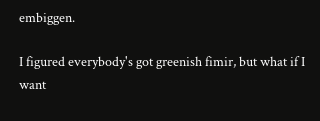embiggen.

I figured everybody's got greenish fimir, but what if I want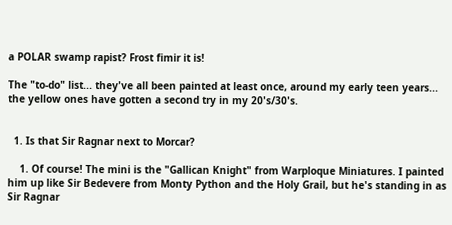a POLAR swamp rapist? Frost fimir it is!

The "to-do" list... they've all been painted at least once, around my early teen years... the yellow ones have gotten a second try in my 20's/30's.


  1. Is that Sir Ragnar next to Morcar?

    1. Of course! The mini is the "Gallican Knight" from Warploque Miniatures. I painted him up like Sir Bedevere from Monty Python and the Holy Grail, but he's standing in as Sir Ragnar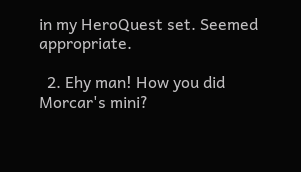in my HeroQuest set. Seemed appropriate.

  2. Ehy man! How you did Morcar's mini?